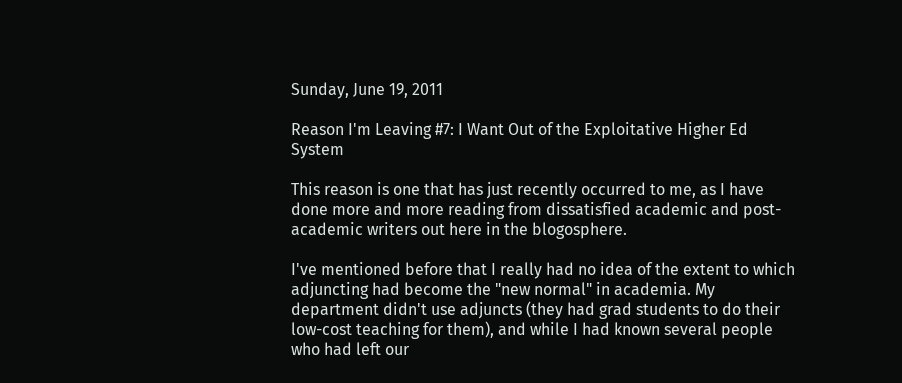Sunday, June 19, 2011

Reason I'm Leaving #7: I Want Out of the Exploitative Higher Ed System

This reason is one that has just recently occurred to me, as I have done more and more reading from dissatisfied academic and post-academic writers out here in the blogosphere.

I've mentioned before that I really had no idea of the extent to which adjuncting had become the "new normal" in academia. My department didn't use adjuncts (they had grad students to do their low-cost teaching for them), and while I had known several people who had left our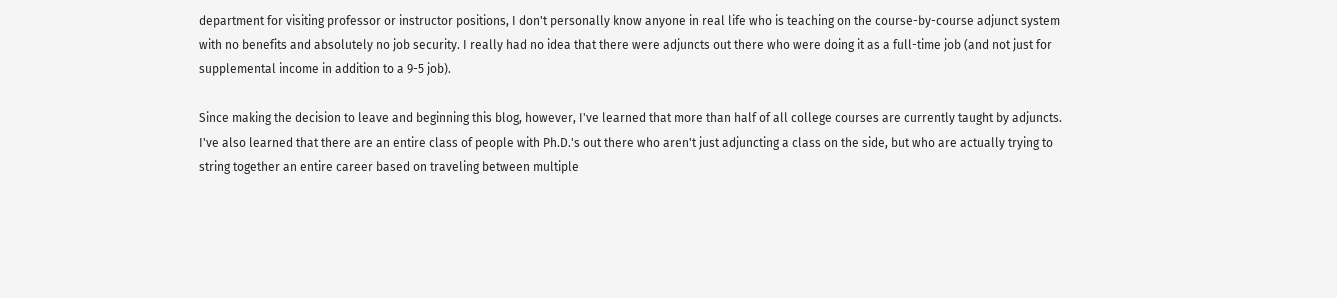department for visiting professor or instructor positions, I don't personally know anyone in real life who is teaching on the course-by-course adjunct system with no benefits and absolutely no job security. I really had no idea that there were adjuncts out there who were doing it as a full-time job (and not just for supplemental income in addition to a 9-5 job).

Since making the decision to leave and beginning this blog, however, I've learned that more than half of all college courses are currently taught by adjuncts. I've also learned that there are an entire class of people with Ph.D.'s out there who aren't just adjuncting a class on the side, but who are actually trying to string together an entire career based on traveling between multiple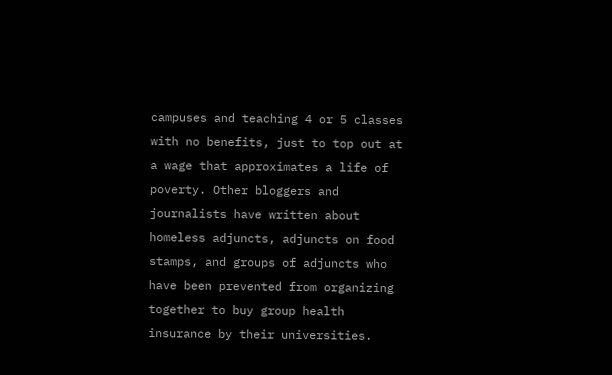campuses and teaching 4 or 5 classes with no benefits, just to top out at a wage that approximates a life of poverty. Other bloggers and journalists have written about homeless adjuncts, adjuncts on food stamps, and groups of adjuncts who have been prevented from organizing together to buy group health insurance by their universities.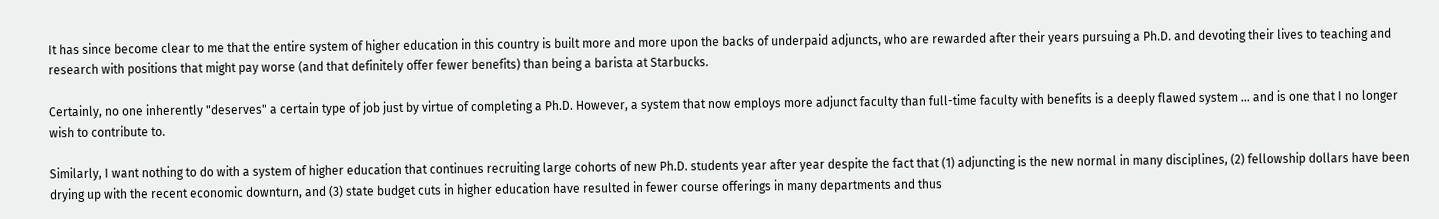It has since become clear to me that the entire system of higher education in this country is built more and more upon the backs of underpaid adjuncts, who are rewarded after their years pursuing a Ph.D. and devoting their lives to teaching and research with positions that might pay worse (and that definitely offer fewer benefits) than being a barista at Starbucks.

Certainly, no one inherently "deserves" a certain type of job just by virtue of completing a Ph.D. However, a system that now employs more adjunct faculty than full-time faculty with benefits is a deeply flawed system ... and is one that I no longer wish to contribute to.

Similarly, I want nothing to do with a system of higher education that continues recruiting large cohorts of new Ph.D. students year after year despite the fact that (1) adjuncting is the new normal in many disciplines, (2) fellowship dollars have been drying up with the recent economic downturn, and (3) state budget cuts in higher education have resulted in fewer course offerings in many departments and thus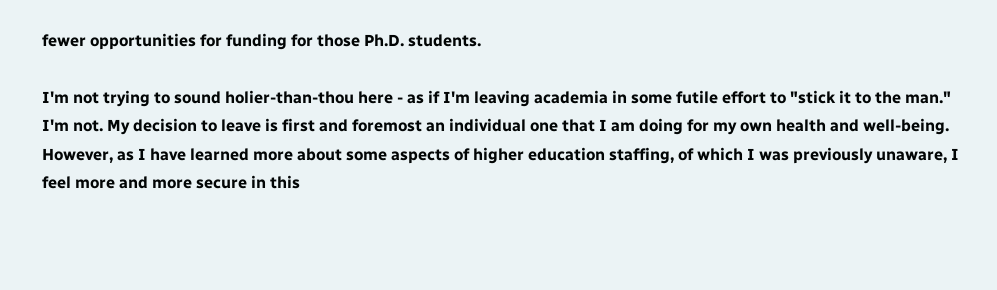fewer opportunities for funding for those Ph.D. students.

I'm not trying to sound holier-than-thou here - as if I'm leaving academia in some futile effort to "stick it to the man." I'm not. My decision to leave is first and foremost an individual one that I am doing for my own health and well-being. However, as I have learned more about some aspects of higher education staffing, of which I was previously unaware, I feel more and more secure in this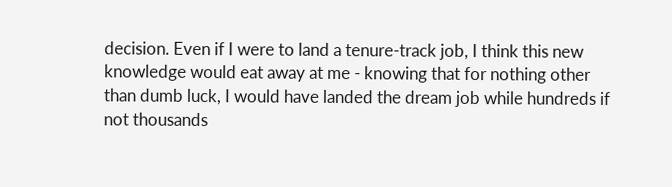decision. Even if I were to land a tenure-track job, I think this new knowledge would eat away at me - knowing that for nothing other than dumb luck, I would have landed the dream job while hundreds if not thousands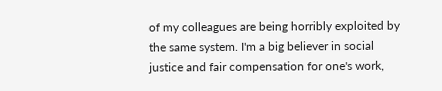of my colleagues are being horribly exploited by the same system. I'm a big believer in social justice and fair compensation for one's work,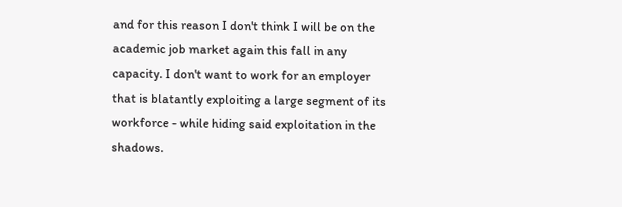and for this reason I don't think I will be on the academic job market again this fall in any capacity. I don't want to work for an employer that is blatantly exploiting a large segment of its workforce - while hiding said exploitation in the shadows.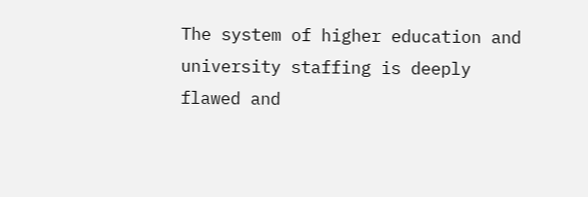The system of higher education and university staffing is deeply flawed and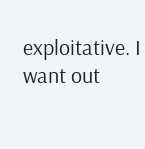exploitative. I want out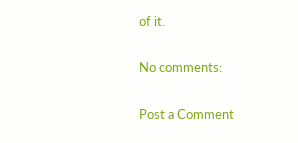of it.

No comments:

Post a Comment